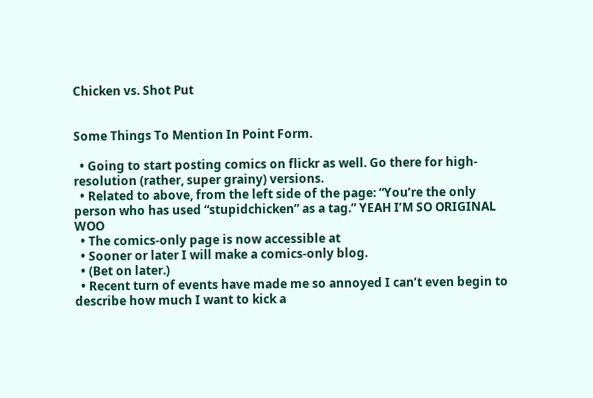Chicken vs. Shot Put


Some Things To Mention In Point Form.

  • Going to start posting comics on flickr as well. Go there for high-resolution (rather, super grainy) versions.
  • Related to above, from the left side of the page: “You’re the only person who has used “stupidchicken” as a tag.” YEAH I’M SO ORIGINAL WOO
  • The comics-only page is now accessible at
  • Sooner or later I will make a comics-only blog.
  • (Bet on later.)
  • Recent turn of events have made me so annoyed I can’t even begin to describe how much I want to kick a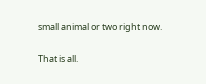small animal or two right now.

That is all.